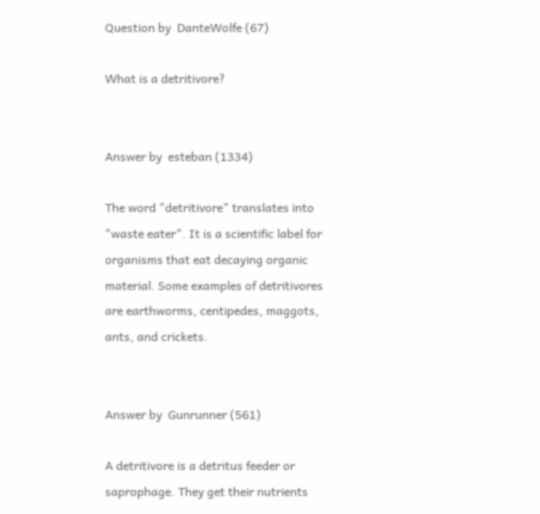Question by  DanteWolfe (67)

What is a detritivore?


Answer by  esteban (1334)

The word "detritivore" translates into "waste eater". It is a scientific label for organisms that eat decaying organic material. Some examples of detritivores are earthworms, centipedes, maggots, ants, and crickets.


Answer by  Gunrunner (561)

A detritivore is a detritus feeder or saprophage. They get their nutrients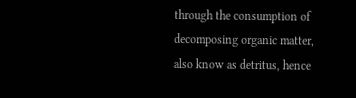through the consumption of decomposing organic matter, also know as detritus, hence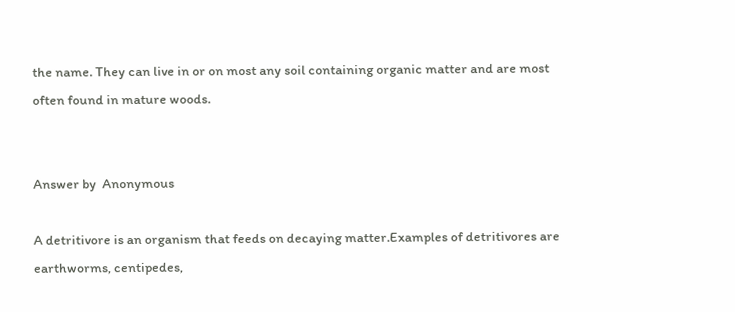the name. They can live in or on most any soil containing organic matter and are most often found in mature woods.


Answer by  Anonymous

A detritivore is an organism that feeds on decaying matter.Examples of detritivores are earthworms, centipedes,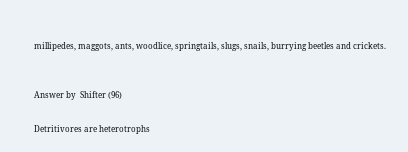millipedes, maggots, ants, woodlice, springtails, slugs, snails, burrying beetles and crickets.


Answer by  Shifter (96)

Detritivores are heterotrophs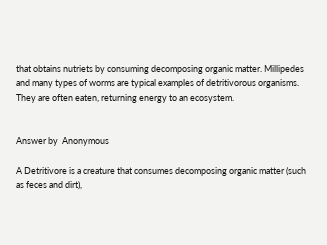that obtains nutriets by consuming decomposing organic matter. Millipedes and many types of worms are typical examples of detritivorous organisms. They are often eaten, returning energy to an ecosystem.


Answer by  Anonymous

A Detritivore is a creature that consumes decomposing organic matter (such as feces and dirt),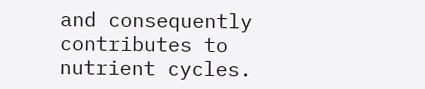and consequently contributes to nutrient cycles.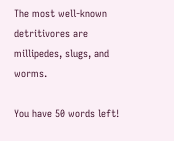The most well-known detritivores are millipedes, slugs, and worms.

You have 50 words left!